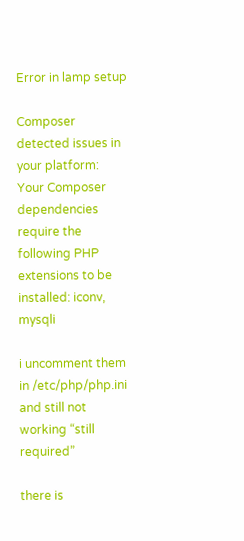Error in lamp setup

Composer detected issues in your platform: Your Composer dependencies require the following PHP extensions to be installed: iconv, mysqli

i uncomment them in /etc/php/php.ini
and still not working “still required”

there is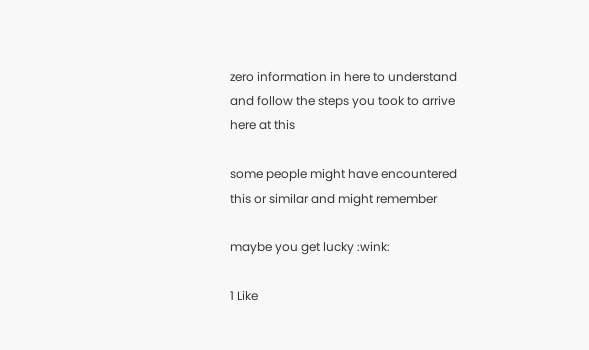zero information in here to understand and follow the steps you took to arrive here at this

some people might have encountered this or similar and might remember

maybe you get lucky :wink:

1 Like